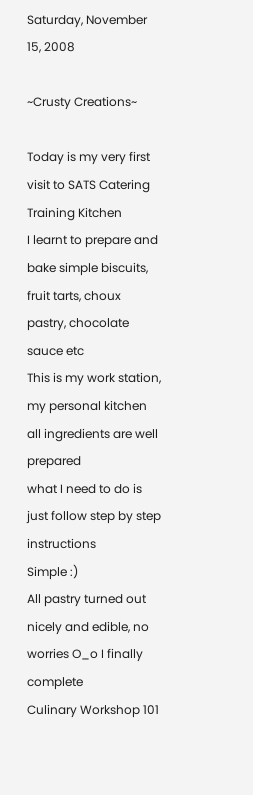Saturday, November 15, 2008

~Crusty Creations~

Today is my very first visit to SATS Catering Training Kitchen
I learnt to prepare and bake simple biscuits, fruit tarts, choux pastry, chocolate sauce etc
This is my work station, my personal kitchen
all ingredients are well prepared
what I need to do is just follow step by step instructions
Simple :)
All pastry turned out nicely and edible, no worries O_o I finally complete
Culinary Workshop 101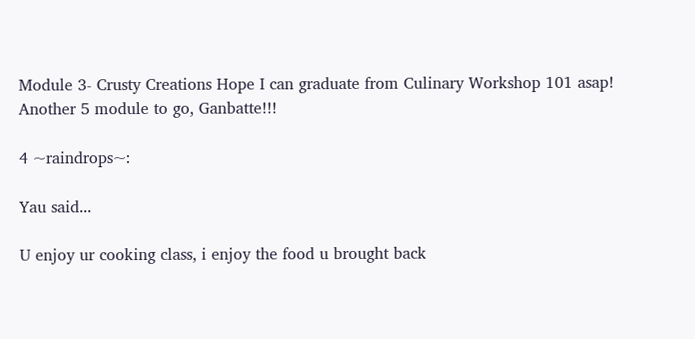Module 3- Crusty Creations Hope I can graduate from Culinary Workshop 101 asap!
Another 5 module to go, Ganbatte!!!

4 ~raindrops~:

Yau said...

U enjoy ur cooking class, i enjoy the food u brought back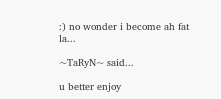:) no wonder i become ah fat la...

~TaRyN~ said...

u better enjoy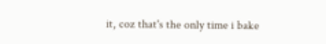it, coz that's the only time i bake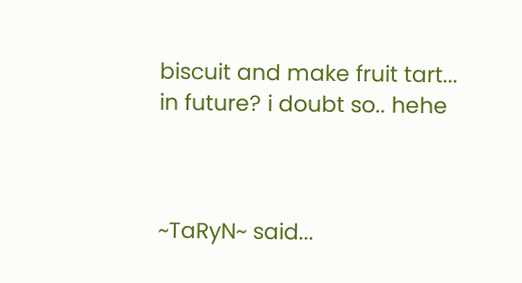biscuit and make fruit tart...
in future? i doubt so.. hehe



~TaRyN~ said...